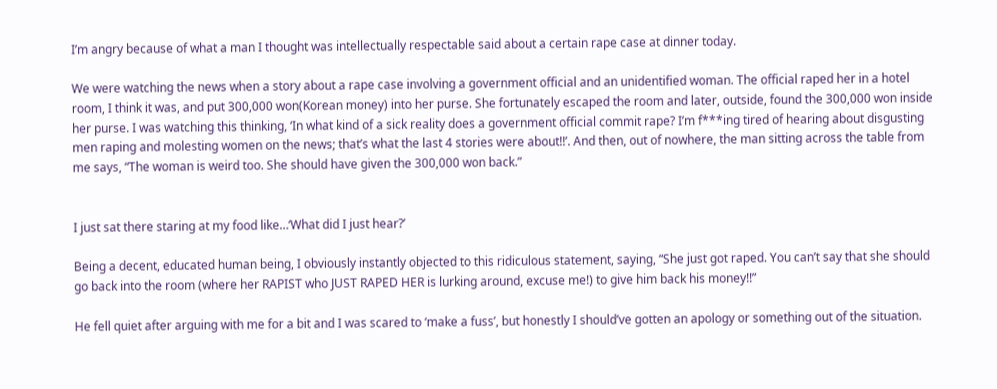I’m angry because of what a man I thought was intellectually respectable said about a certain rape case at dinner today.

We were watching the news when a story about a rape case involving a government official and an unidentified woman. The official raped her in a hotel room, I think it was, and put 300,000 won(Korean money) into her purse. She fortunately escaped the room and later, outside, found the 300,000 won inside her purse. I was watching this thinking, ‘In what kind of a sick reality does a government official commit rape? I’m f***ing tired of hearing about disgusting men raping and molesting women on the news; that’s what the last 4 stories were about!!’. And then, out of nowhere, the man sitting across the table from me says, “The woman is weird too. She should have given the 300,000 won back.”


I just sat there staring at my food like…‘What did I just hear?’

Being a decent, educated human being, I obviously instantly objected to this ridiculous statement, saying, “She just got raped. You can’t say that she should go back into the room (where her RAPIST who JUST RAPED HER is lurking around, excuse me!) to give him back his money!!”

He fell quiet after arguing with me for a bit and I was scared to ‘make a fuss’, but honestly I should’ve gotten an apology or something out of the situation.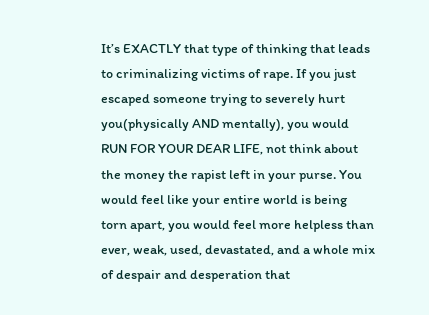It’s EXACTLY that type of thinking that leads to criminalizing victims of rape. If you just escaped someone trying to severely hurt you(physically AND mentally), you would RUN FOR YOUR DEAR LIFE, not think about the money the rapist left in your purse. You would feel like your entire world is being torn apart, you would feel more helpless than ever, weak, used, devastated, and a whole mix of despair and desperation that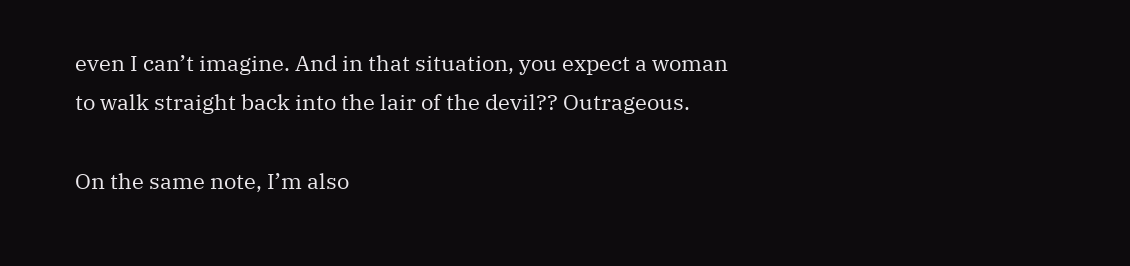even I can’t imagine. And in that situation, you expect a woman to walk straight back into the lair of the devil?? Outrageous.

On the same note, I’m also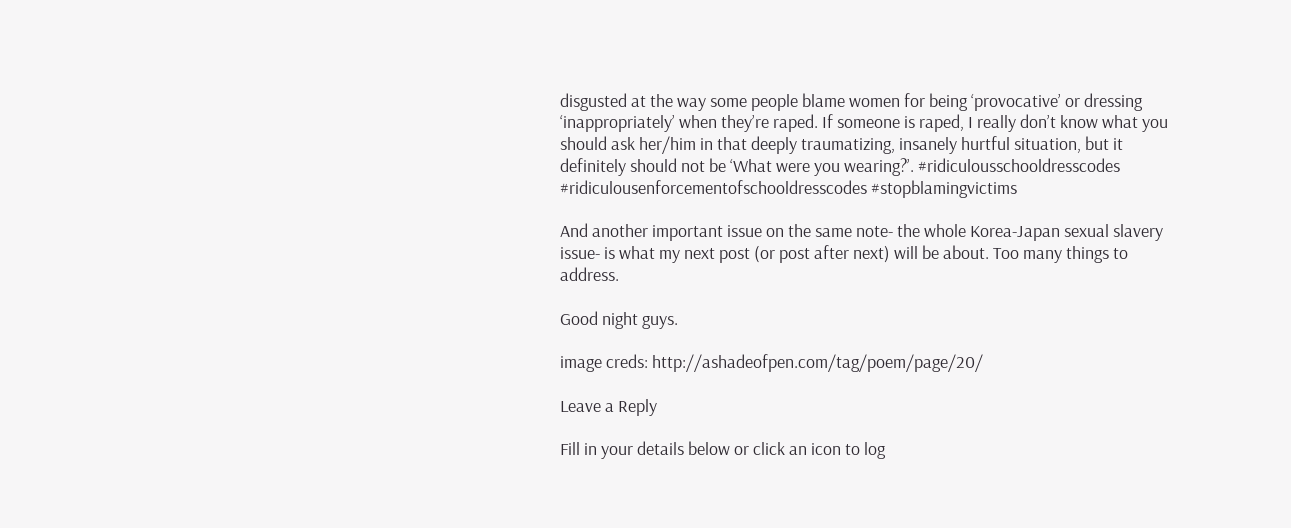disgusted at the way some people blame women for being ‘provocative’ or dressing ‘inappropriately’ when they’re raped. If someone is raped, I really don’t know what you should ask her/him in that deeply traumatizing, insanely hurtful situation, but it definitely should not be ‘What were you wearing?’. #ridiculousschooldresscodes #ridiculousenforcementofschooldresscodes #stopblamingvictims

And another important issue on the same note- the whole Korea-Japan sexual slavery issue- is what my next post (or post after next) will be about. Too many things to address.

Good night guys.

image creds: http://ashadeofpen.com/tag/poem/page/20/

Leave a Reply

Fill in your details below or click an icon to log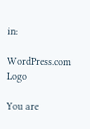in:

WordPress.com Logo

You are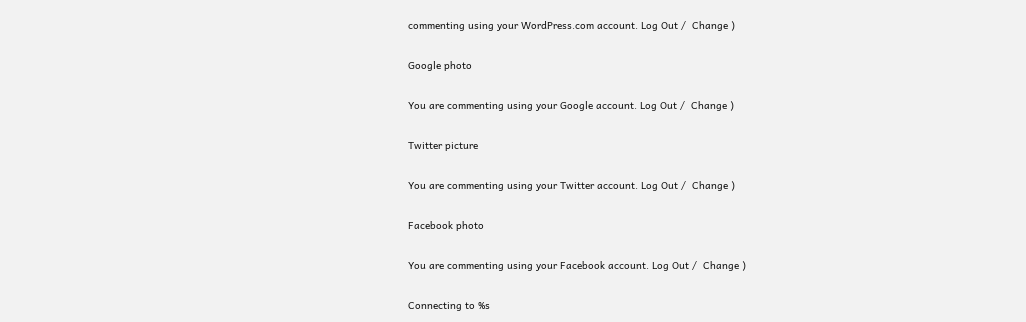commenting using your WordPress.com account. Log Out /  Change )

Google photo

You are commenting using your Google account. Log Out /  Change )

Twitter picture

You are commenting using your Twitter account. Log Out /  Change )

Facebook photo

You are commenting using your Facebook account. Log Out /  Change )

Connecting to %s